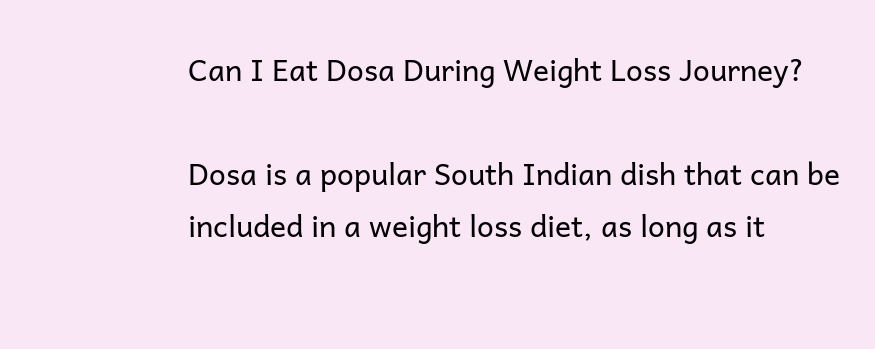Can I Eat Dosa During Weight Loss Journey?

Dosa is a popular South Indian dish that can be included in a weight loss diet, as long as it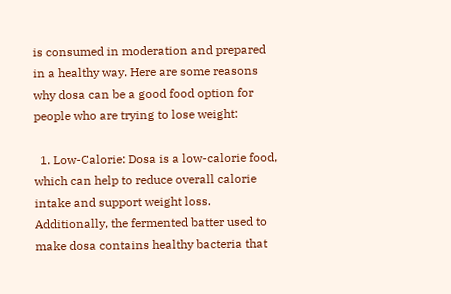is consumed in moderation and prepared in a healthy way. Here are some reasons why dosa can be a good food option for people who are trying to lose weight:

  1. Low-Calorie: Dosa is a low-calorie food, which can help to reduce overall calorie intake and support weight loss. Additionally, the fermented batter used to make dosa contains healthy bacteria that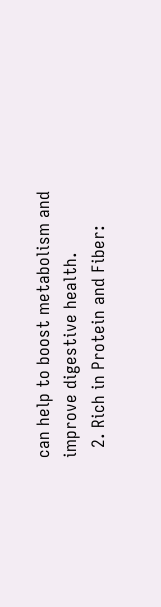can help to boost metabolism and improve digestive health.
  2. Rich in Protein and Fiber: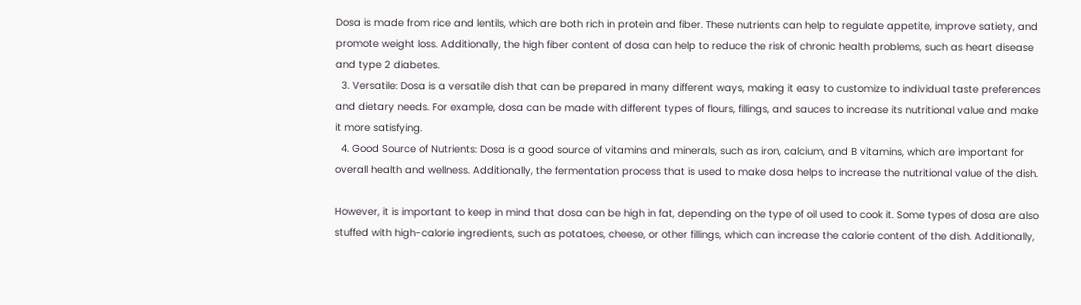Dosa is made from rice and lentils, which are both rich in protein and fiber. These nutrients can help to regulate appetite, improve satiety, and promote weight loss. Additionally, the high fiber content of dosa can help to reduce the risk of chronic health problems, such as heart disease and type 2 diabetes.
  3. Versatile: Dosa is a versatile dish that can be prepared in many different ways, making it easy to customize to individual taste preferences and dietary needs. For example, dosa can be made with different types of flours, fillings, and sauces to increase its nutritional value and make it more satisfying.
  4. Good Source of Nutrients: Dosa is a good source of vitamins and minerals, such as iron, calcium, and B vitamins, which are important for overall health and wellness. Additionally, the fermentation process that is used to make dosa helps to increase the nutritional value of the dish.

However, it is important to keep in mind that dosa can be high in fat, depending on the type of oil used to cook it. Some types of dosa are also stuffed with high-calorie ingredients, such as potatoes, cheese, or other fillings, which can increase the calorie content of the dish. Additionally,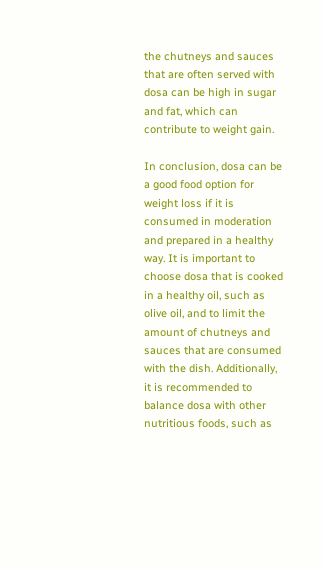the chutneys and sauces that are often served with dosa can be high in sugar and fat, which can contribute to weight gain.

In conclusion, dosa can be a good food option for weight loss if it is consumed in moderation and prepared in a healthy way. It is important to choose dosa that is cooked in a healthy oil, such as olive oil, and to limit the amount of chutneys and sauces that are consumed with the dish. Additionally, it is recommended to balance dosa with other nutritious foods, such as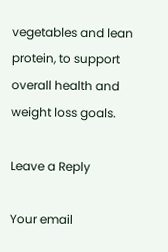vegetables and lean protein, to support overall health and weight loss goals.

Leave a Reply

Your email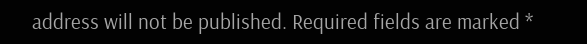address will not be published. Required fields are marked *